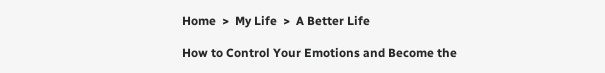Home  >  My Life  >  A Better Life

How to Control Your Emotions and Become the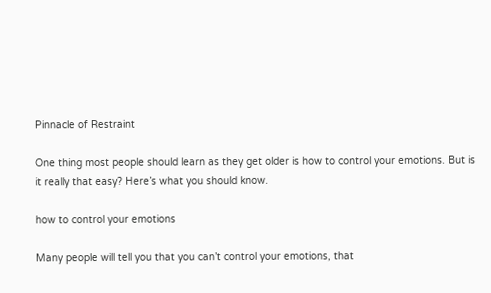Pinnacle of Restraint

One thing most people should learn as they get older is how to control your emotions. But is it really that easy? Here’s what you should know.

how to control your emotions

Many people will tell you that you can’t control your emotions, that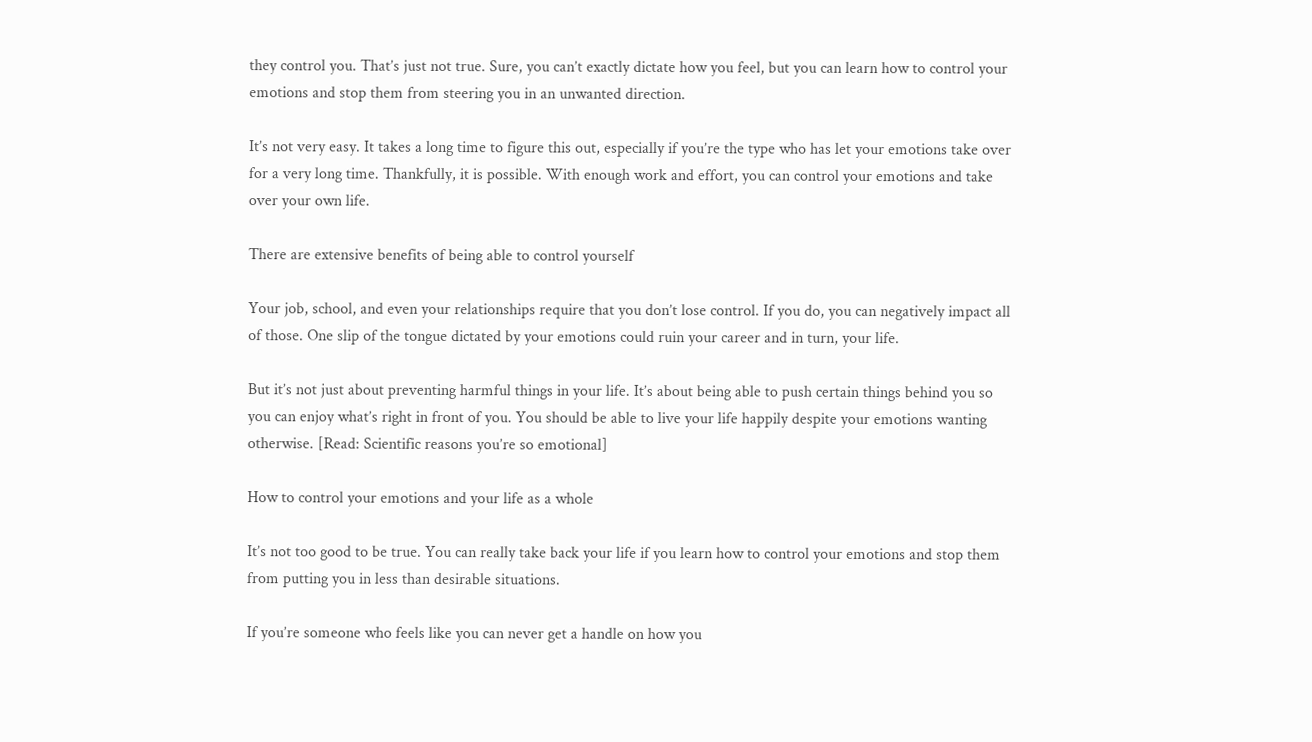they control you. That’s just not true. Sure, you can’t exactly dictate how you feel, but you can learn how to control your emotions and stop them from steering you in an unwanted direction.

It’s not very easy. It takes a long time to figure this out, especially if you’re the type who has let your emotions take over for a very long time. Thankfully, it is possible. With enough work and effort, you can control your emotions and take over your own life.

There are extensive benefits of being able to control yourself

Your job, school, and even your relationships require that you don’t lose control. If you do, you can negatively impact all of those. One slip of the tongue dictated by your emotions could ruin your career and in turn, your life.

But it’s not just about preventing harmful things in your life. It’s about being able to push certain things behind you so you can enjoy what’s right in front of you. You should be able to live your life happily despite your emotions wanting otherwise. [Read: Scientific reasons you’re so emotional]

How to control your emotions and your life as a whole

It’s not too good to be true. You can really take back your life if you learn how to control your emotions and stop them from putting you in less than desirable situations.

If you’re someone who feels like you can never get a handle on how you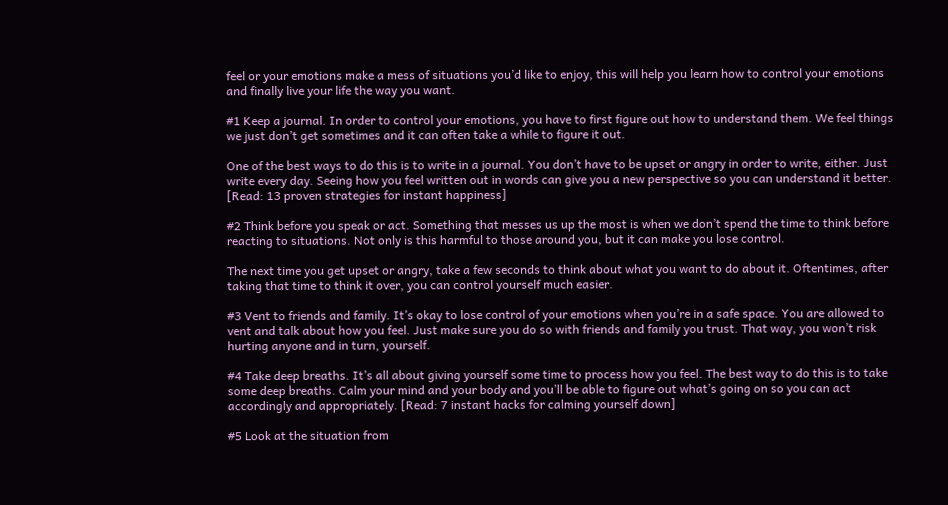feel or your emotions make a mess of situations you’d like to enjoy, this will help you learn how to control your emotions and finally live your life the way you want.

#1 Keep a journal. In order to control your emotions, you have to first figure out how to understand them. We feel things we just don’t get sometimes and it can often take a while to figure it out.

One of the best ways to do this is to write in a journal. You don’t have to be upset or angry in order to write, either. Just write every day. Seeing how you feel written out in words can give you a new perspective so you can understand it better. [Read: 13 proven strategies for instant happiness]

#2 Think before you speak or act. Something that messes us up the most is when we don’t spend the time to think before reacting to situations. Not only is this harmful to those around you, but it can make you lose control.

The next time you get upset or angry, take a few seconds to think about what you want to do about it. Oftentimes, after taking that time to think it over, you can control yourself much easier.

#3 Vent to friends and family. It’s okay to lose control of your emotions when you’re in a safe space. You are allowed to vent and talk about how you feel. Just make sure you do so with friends and family you trust. That way, you won’t risk hurting anyone and in turn, yourself.

#4 Take deep breaths. It’s all about giving yourself some time to process how you feel. The best way to do this is to take some deep breaths. Calm your mind and your body and you’ll be able to figure out what’s going on so you can act accordingly and appropriately. [Read: 7 instant hacks for calming yourself down]

#5 Look at the situation from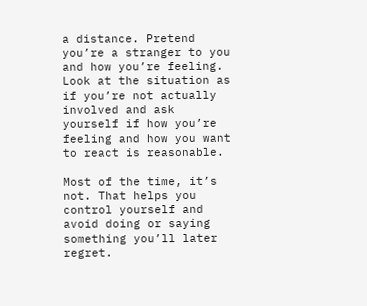a distance. Pretend you’re a stranger to you and how you’re feeling. Look at the situation as if you’re not actually involved and ask yourself if how you’re feeling and how you want to react is reasonable.

Most of the time, it’s not. That helps you control yourself and avoid doing or saying something you’ll later regret.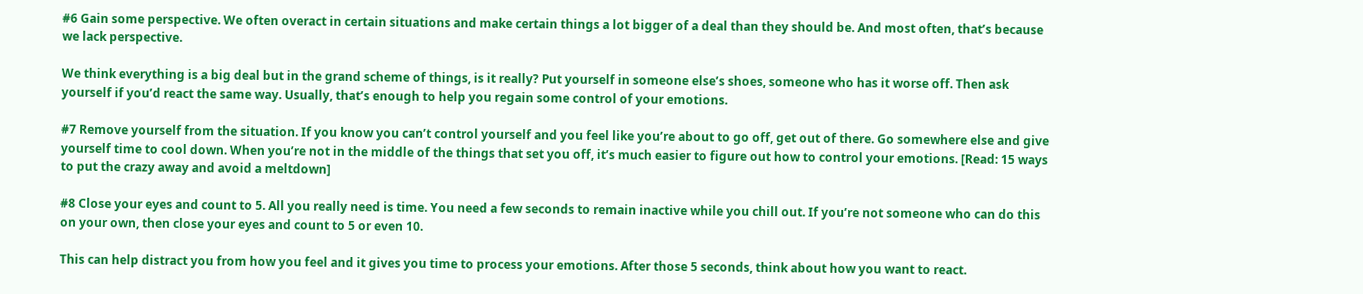#6 Gain some perspective. We often overact in certain situations and make certain things a lot bigger of a deal than they should be. And most often, that’s because we lack perspective.

We think everything is a big deal but in the grand scheme of things, is it really? Put yourself in someone else’s shoes, someone who has it worse off. Then ask yourself if you’d react the same way. Usually, that’s enough to help you regain some control of your emotions.

#7 Remove yourself from the situation. If you know you can’t control yourself and you feel like you’re about to go off, get out of there. Go somewhere else and give yourself time to cool down. When you’re not in the middle of the things that set you off, it’s much easier to figure out how to control your emotions. [Read: 15 ways to put the crazy away and avoid a meltdown]

#8 Close your eyes and count to 5. All you really need is time. You need a few seconds to remain inactive while you chill out. If you’re not someone who can do this on your own, then close your eyes and count to 5 or even 10.

This can help distract you from how you feel and it gives you time to process your emotions. After those 5 seconds, think about how you want to react.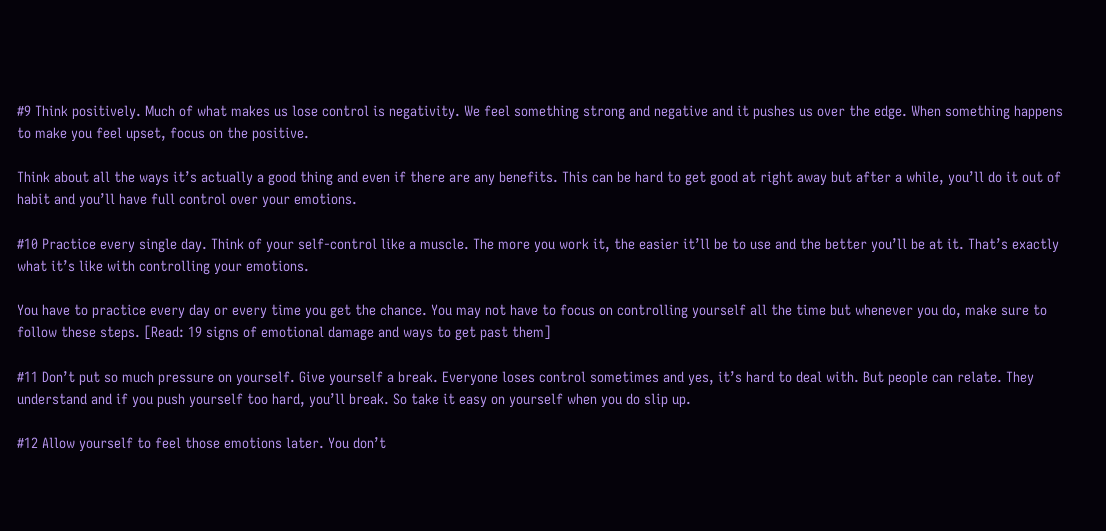#9 Think positively. Much of what makes us lose control is negativity. We feel something strong and negative and it pushes us over the edge. When something happens to make you feel upset, focus on the positive.

Think about all the ways it’s actually a good thing and even if there are any benefits. This can be hard to get good at right away but after a while, you’ll do it out of habit and you’ll have full control over your emotions.

#10 Practice every single day. Think of your self-control like a muscle. The more you work it, the easier it’ll be to use and the better you’ll be at it. That’s exactly what it’s like with controlling your emotions.

You have to practice every day or every time you get the chance. You may not have to focus on controlling yourself all the time but whenever you do, make sure to follow these steps. [Read: 19 signs of emotional damage and ways to get past them]

#11 Don’t put so much pressure on yourself. Give yourself a break. Everyone loses control sometimes and yes, it’s hard to deal with. But people can relate. They understand and if you push yourself too hard, you’ll break. So take it easy on yourself when you do slip up.

#12 Allow yourself to feel those emotions later. You don’t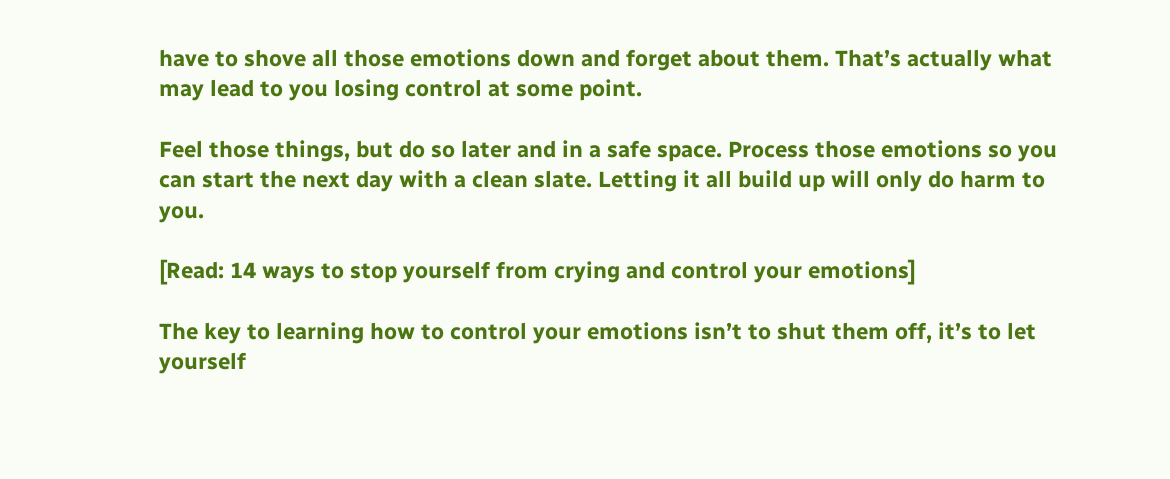have to shove all those emotions down and forget about them. That’s actually what may lead to you losing control at some point.

Feel those things, but do so later and in a safe space. Process those emotions so you can start the next day with a clean slate. Letting it all build up will only do harm to you.

[Read: 14 ways to stop yourself from crying and control your emotions]

The key to learning how to control your emotions isn’t to shut them off, it’s to let yourself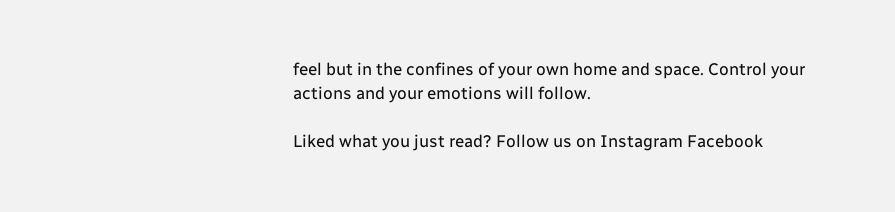feel but in the confines of your own home and space. Control your actions and your emotions will follow.

Liked what you just read? Follow us on Instagram Facebook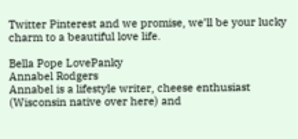Twitter Pinterest and we promise, we’ll be your lucky charm to a beautiful love life.

Bella Pope LovePanky
Annabel Rodgers
Annabel is a lifestyle writer, cheese enthusiast (Wisconsin native over here) and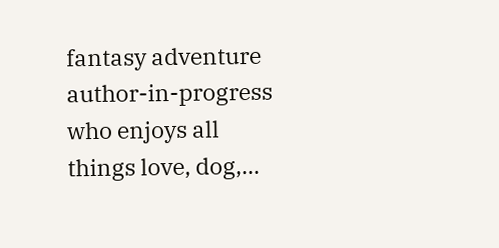fantasy adventure author-in-progress who enjoys all things love, dog,...